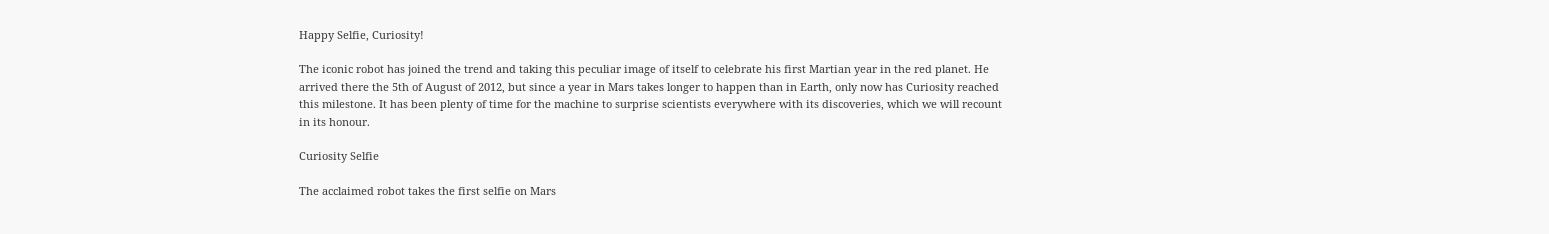Happy Selfie, Curiosity!

The iconic robot has joined the trend and taking this peculiar image of itself to celebrate his first Martian year in the red planet. He arrived there the 5th of August of 2012, but since a year in Mars takes longer to happen than in Earth, only now has Curiosity reached this milestone. It has been plenty of time for the machine to surprise scientists everywhere with its discoveries, which we will recount in its honour.

Curiosity Selfie

The acclaimed robot takes the first selfie on Mars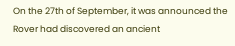On the 27th of September, it was announced the Rover had discovered an ancient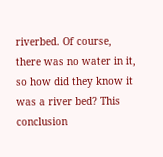riverbed. Of course, there was no water in it, so how did they know it was a river bed? This conclusion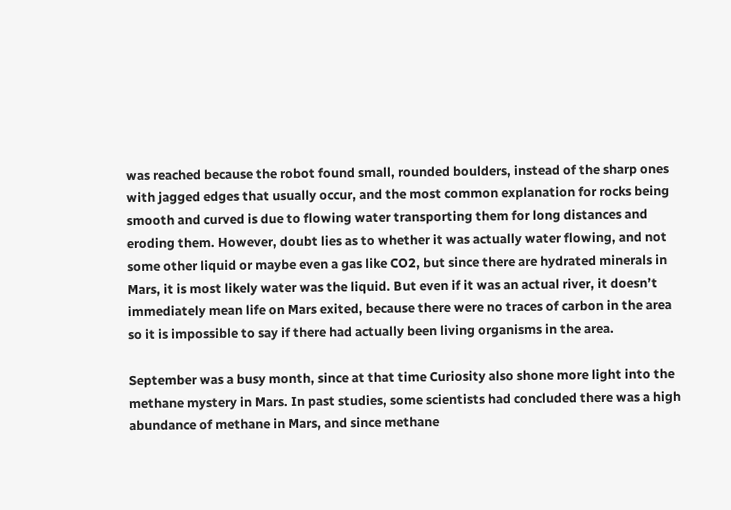was reached because the robot found small, rounded boulders, instead of the sharp ones with jagged edges that usually occur, and the most common explanation for rocks being smooth and curved is due to flowing water transporting them for long distances and eroding them. However, doubt lies as to whether it was actually water flowing, and not some other liquid or maybe even a gas like CO2, but since there are hydrated minerals in Mars, it is most likely water was the liquid. But even if it was an actual river, it doesn’t immediately mean life on Mars exited, because there were no traces of carbon in the area so it is impossible to say if there had actually been living organisms in the area.

September was a busy month, since at that time Curiosity also shone more light into the methane mystery in Mars. In past studies, some scientists had concluded there was a high abundance of methane in Mars, and since methane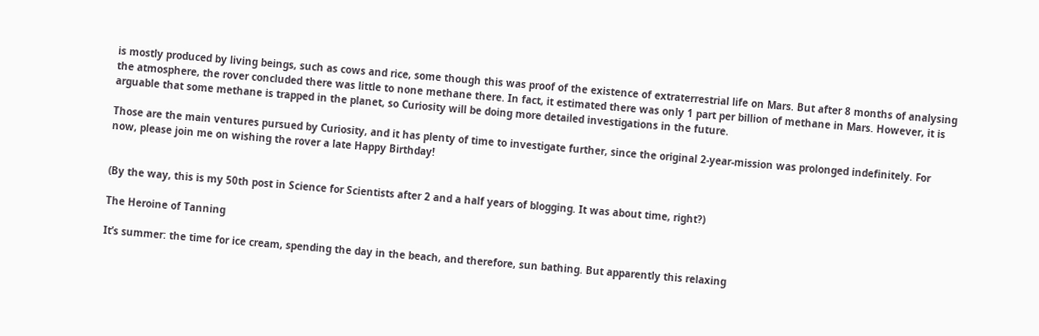is mostly produced by living beings, such as cows and rice, some though this was proof of the existence of extraterrestrial life on Mars. But after 8 months of analysing the atmosphere, the rover concluded there was little to none methane there. In fact, it estimated there was only 1 part per billion of methane in Mars. However, it is arguable that some methane is trapped in the planet, so Curiosity will be doing more detailed investigations in the future.

Those are the main ventures pursued by Curiosity, and it has plenty of time to investigate further, since the original 2-year-mission was prolonged indefinitely. For now, please join me on wishing the rover a late Happy Birthday!


(By the way, this is my 50th post in Science for Scientists after 2 and a half years of blogging. It was about time, right?)

The Heroine of Tanning

It’s summer: the time for ice cream, spending the day in the beach, and therefore, sun bathing. But apparently this relaxing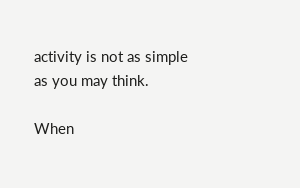activity is not as simple as you may think.

When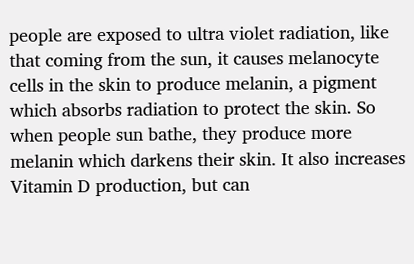people are exposed to ultra violet radiation, like that coming from the sun, it causes melanocyte cells in the skin to produce melanin, a pigment which absorbs radiation to protect the skin. So when people sun bathe, they produce more melanin which darkens their skin. It also increases Vitamin D production, but can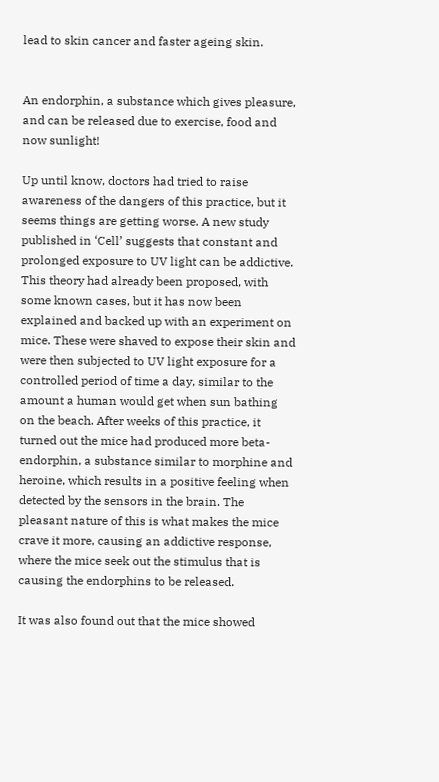lead to skin cancer and faster ageing skin.


An endorphin, a substance which gives pleasure, and can be released due to exercise, food and now sunlight!

Up until know, doctors had tried to raise awareness of the dangers of this practice, but it seems things are getting worse. A new study published in ‘Cell’ suggests that constant and prolonged exposure to UV light can be addictive. This theory had already been proposed, with some known cases, but it has now been explained and backed up with an experiment on mice. These were shaved to expose their skin and were then subjected to UV light exposure for a controlled period of time a day, similar to the amount a human would get when sun bathing on the beach. After weeks of this practice, it turned out the mice had produced more beta-endorphin, a substance similar to morphine and heroine, which results in a positive feeling when detected by the sensors in the brain. The pleasant nature of this is what makes the mice crave it more, causing an addictive response, where the mice seek out the stimulus that is causing the endorphins to be released.

It was also found out that the mice showed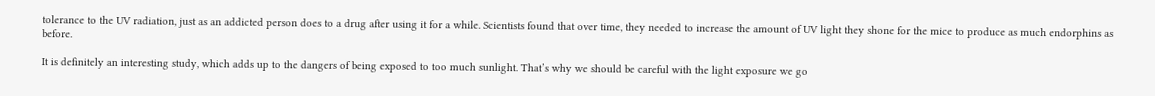tolerance to the UV radiation, just as an addicted person does to a drug after using it for a while. Scientists found that over time, they needed to increase the amount of UV light they shone for the mice to produce as much endorphins as before.

It is definitely an interesting study, which adds up to the dangers of being exposed to too much sunlight. That’s why we should be careful with the light exposure we go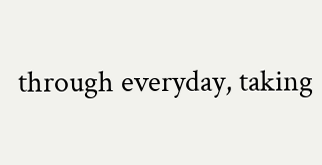through everyday, taking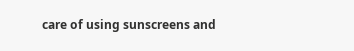care of using sunscreens and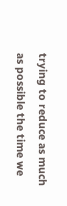trying to reduce as much as possible the time we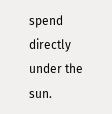spend directly under the sun.